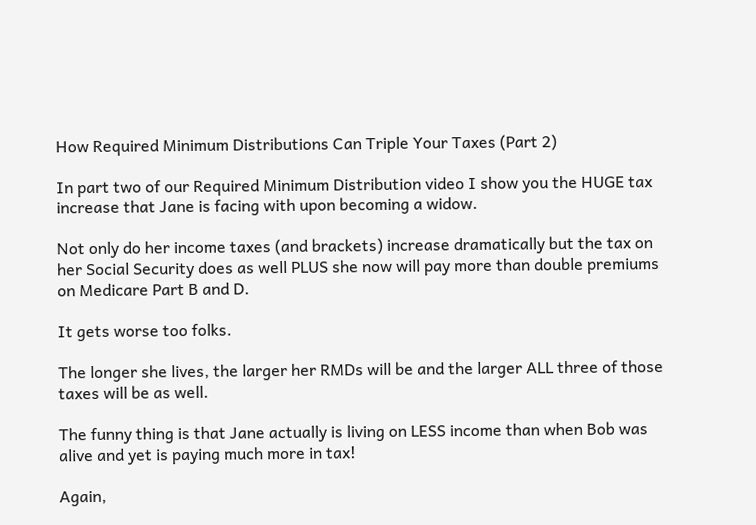How Required Minimum Distributions Can Triple Your Taxes (Part 2)

In part two of our Required Minimum Distribution video I show you the HUGE tax increase that Jane is facing with upon becoming a widow.

Not only do her income taxes (and brackets) increase dramatically but the tax on her Social Security does as well PLUS she now will pay more than double premiums on Medicare Part B and D.

It gets worse too folks.

The longer she lives, the larger her RMDs will be and the larger ALL three of those taxes will be as well.

The funny thing is that Jane actually is living on LESS income than when Bob was alive and yet is paying much more in tax!

Again,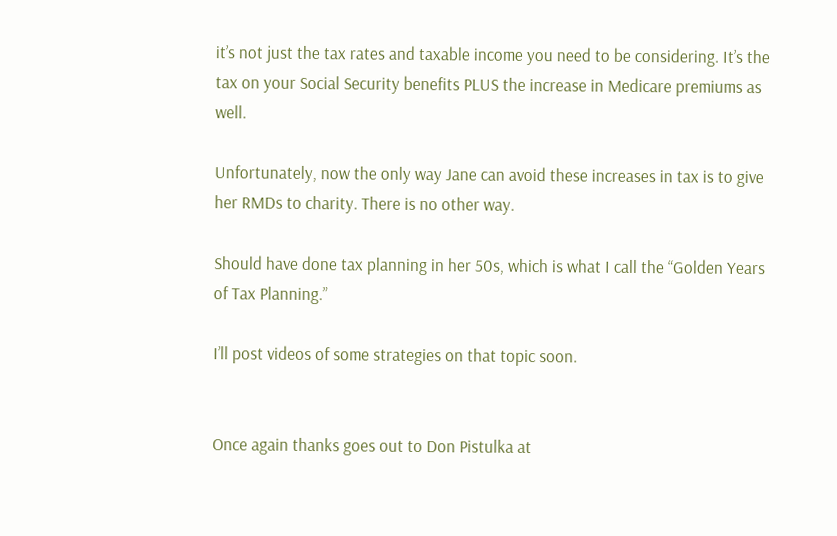it’s not just the tax rates and taxable income you need to be considering. It’s the tax on your Social Security benefits PLUS the increase in Medicare premiums as well.

Unfortunately, now the only way Jane can avoid these increases in tax is to give her RMDs to charity. There is no other way.

Should have done tax planning in her 50s, which is what I call the “Golden Years of Tax Planning.”

I’ll post videos of some strategies on that topic soon.


Once again thanks goes out to Don Pistulka at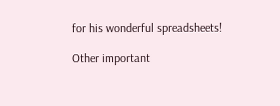for his wonderful spreadsheets!

Other important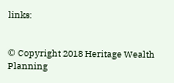links:


© Copyright 2018 Heritage Wealth Planning